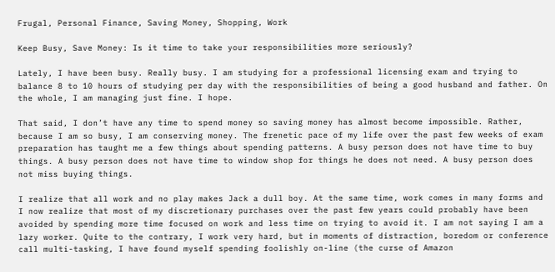Frugal, Personal Finance, Saving Money, Shopping, Work

Keep Busy, Save Money: Is it time to take your responsibilities more seriously?

Lately, I have been busy. Really busy. I am studying for a professional licensing exam and trying to balance 8 to 10 hours of studying per day with the responsibilities of being a good husband and father. On the whole, I am managing just fine. I hope.

That said, I don’t have any time to spend money so saving money has almost become impossible. Rather, because I am so busy, I am conserving money. The frenetic pace of my life over the past few weeks of exam preparation has taught me a few things about spending patterns. A busy person does not have time to buy things. A busy person does not have time to window shop for things he does not need. A busy person does not miss buying things.

I realize that all work and no play makes Jack a dull boy. At the same time, work comes in many forms and I now realize that most of my discretionary purchases over the past few years could probably have been avoided by spending more time focused on work and less time on trying to avoid it. I am not saying I am a lazy worker. Quite to the contrary, I work very hard, but in moments of distraction, boredom or conference call multi-tasking, I have found myself spending foolishly on-line (the curse of Amazon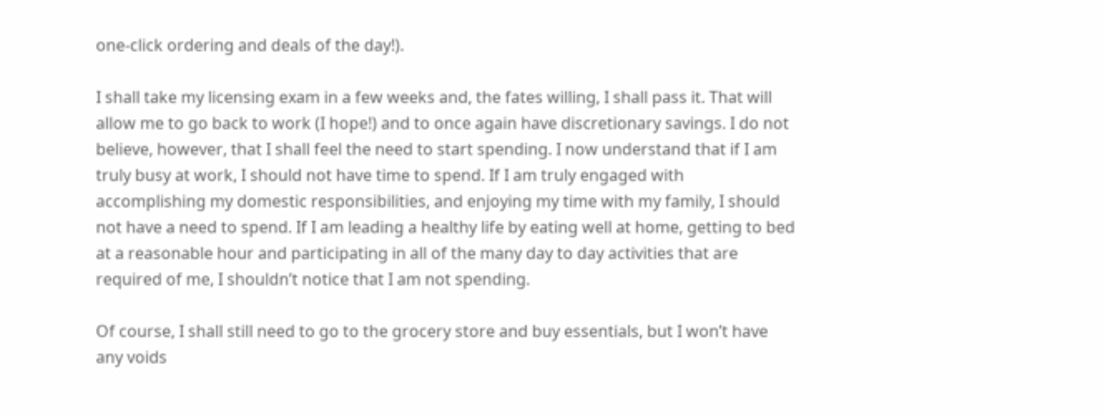one-click ordering and deals of the day!).

I shall take my licensing exam in a few weeks and, the fates willing, I shall pass it. That will allow me to go back to work (I hope!) and to once again have discretionary savings. I do not believe, however, that I shall feel the need to start spending. I now understand that if I am truly busy at work, I should not have time to spend. If I am truly engaged with accomplishing my domestic responsibilities, and enjoying my time with my family, I should not have a need to spend. If I am leading a healthy life by eating well at home, getting to bed at a reasonable hour and participating in all of the many day to day activities that are required of me, I shouldn’t notice that I am not spending.

Of course, I shall still need to go to the grocery store and buy essentials, but I won’t have any voids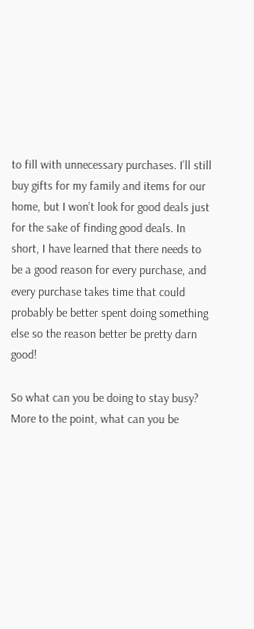to fill with unnecessary purchases. I’ll still buy gifts for my family and items for our home, but I won’t look for good deals just for the sake of finding good deals. In short, I have learned that there needs to be a good reason for every purchase, and every purchase takes time that could probably be better spent doing something else so the reason better be pretty darn good!

So what can you be doing to stay busy? More to the point, what can you be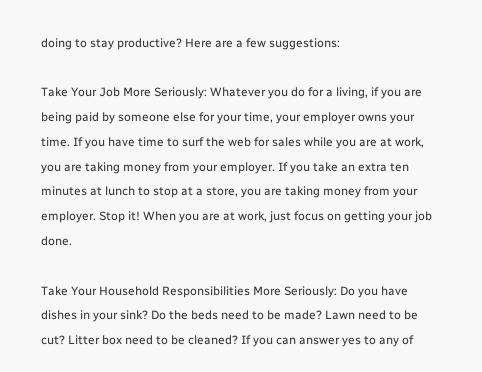doing to stay productive? Here are a few suggestions:

Take Your Job More Seriously: Whatever you do for a living, if you are being paid by someone else for your time, your employer owns your time. If you have time to surf the web for sales while you are at work, you are taking money from your employer. If you take an extra ten minutes at lunch to stop at a store, you are taking money from your employer. Stop it! When you are at work, just focus on getting your job done.

Take Your Household Responsibilities More Seriously: Do you have dishes in your sink? Do the beds need to be made? Lawn need to be cut? Litter box need to be cleaned? If you can answer yes to any of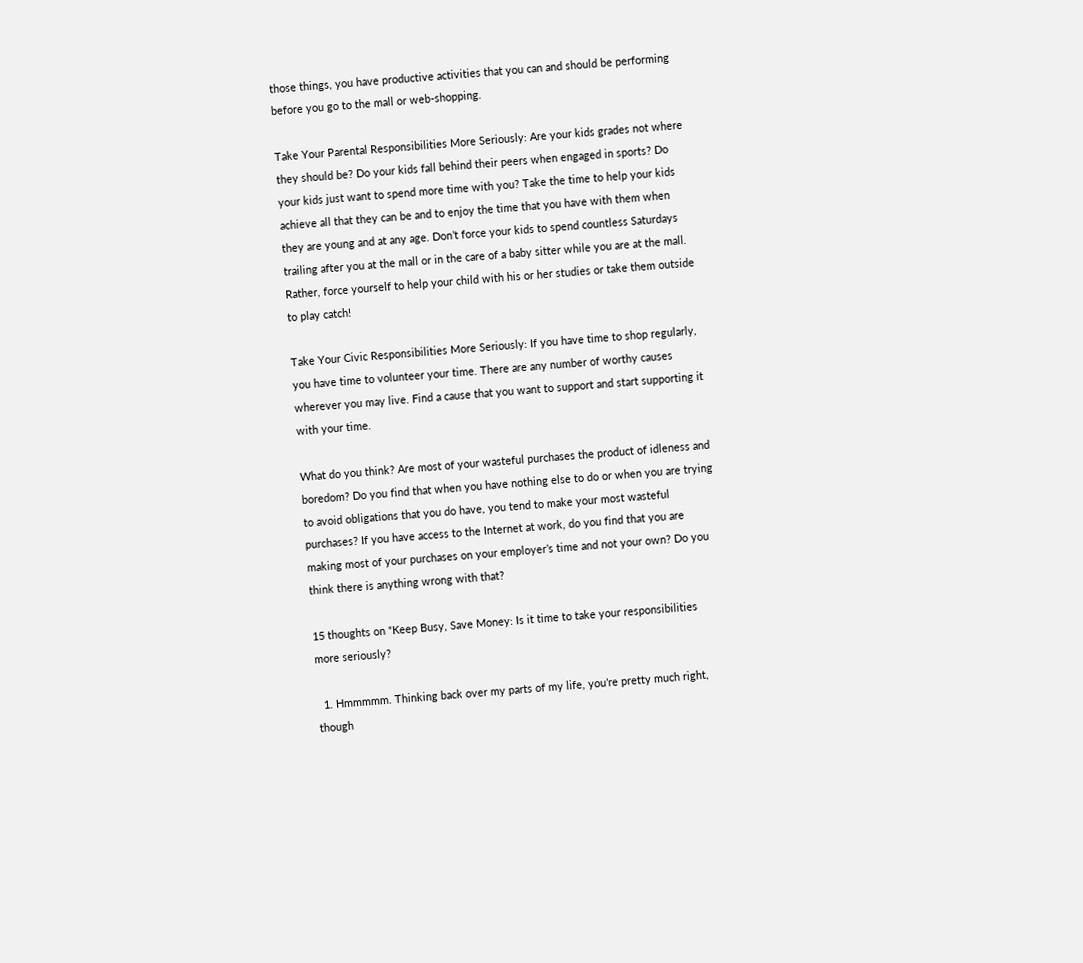those things, you have productive activities that you can and should be performing before you go to the mall or web-shopping.

Take Your Parental Responsibilities More Seriously: Are your kids grades not where they should be? Do your kids fall behind their peers when engaged in sports? Do your kids just want to spend more time with you? Take the time to help your kids achieve all that they can be and to enjoy the time that you have with them when they are young and at any age. Don’t force your kids to spend countless Saturdays trailing after you at the mall or in the care of a baby sitter while you are at the mall. Rather, force yourself to help your child with his or her studies or take them outside to play catch!

Take Your Civic Responsibilities More Seriously: If you have time to shop regularly, you have time to volunteer your time. There are any number of worthy causes wherever you may live. Find a cause that you want to support and start supporting it with your time.

What do you think? Are most of your wasteful purchases the product of idleness and boredom? Do you find that when you have nothing else to do or when you are trying to avoid obligations that you do have, you tend to make your most wasteful purchases? If you have access to the Internet at work, do you find that you are making most of your purchases on your employer’s time and not your own? Do you think there is anything wrong with that?

15 thoughts on “Keep Busy, Save Money: Is it time to take your responsibilities more seriously?

  1. Hmmmmm. Thinking back over my parts of my life, you’re pretty much right, though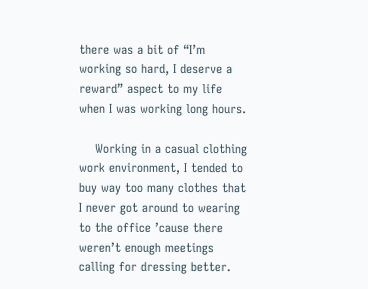there was a bit of “I’m working so hard, I deserve a reward” aspect to my life when I was working long hours.

    Working in a casual clothing work environment, I tended to buy way too many clothes that I never got around to wearing to the office ’cause there weren’t enough meetings calling for dressing better.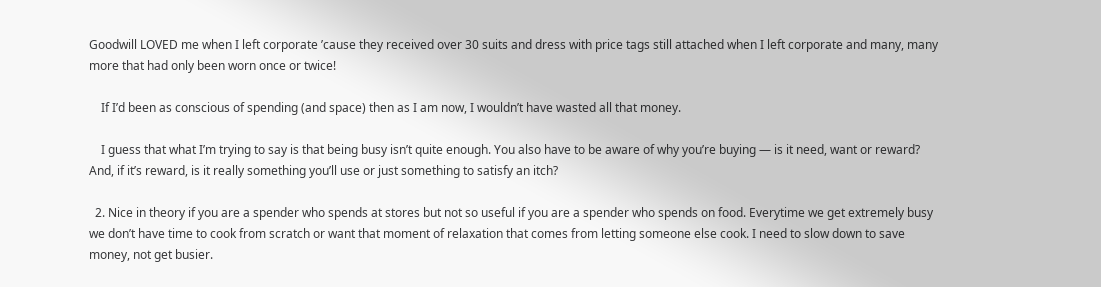Goodwill LOVED me when I left corporate ’cause they received over 30 suits and dress with price tags still attached when I left corporate and many, many more that had only been worn once or twice!

    If I’d been as conscious of spending (and space) then as I am now, I wouldn’t have wasted all that money.

    I guess that what I’m trying to say is that being busy isn’t quite enough. You also have to be aware of why you’re buying — is it need, want or reward? And, if it’s reward, is it really something you’ll use or just something to satisfy an itch?

  2. Nice in theory if you are a spender who spends at stores but not so useful if you are a spender who spends on food. Everytime we get extremely busy we don’t have time to cook from scratch or want that moment of relaxation that comes from letting someone else cook. I need to slow down to save money, not get busier.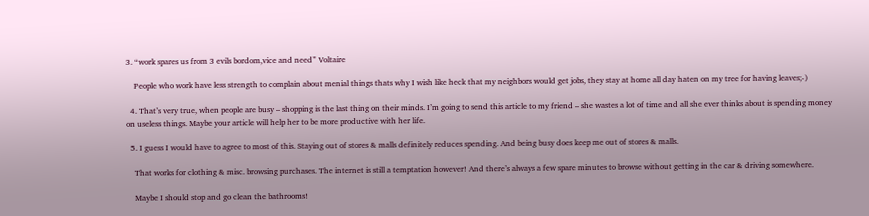3. “work spares us from 3 evils bordom,vice and need” Voltaire

    People who work have less strength to complain about menial things thats why I wish like heck that my neighbors would get jobs, they stay at home all day haten on my tree for having leaves;-)

  4. That’s very true, when people are busy – shopping is the last thing on their minds. I’m going to send this article to my friend – she wastes a lot of time and all she ever thinks about is spending money on useless things. Maybe your article will help her to be more productive with her life.

  5. I guess I would have to agree to most of this. Staying out of stores & malls definitely reduces spending. And being busy does keep me out of stores & malls.

    That works for clothing & misc. browsing purchases. The internet is still a temptation however! And there’s always a few spare minutes to browse without getting in the car & driving somewhere.

    Maybe I should stop and go clean the bathrooms!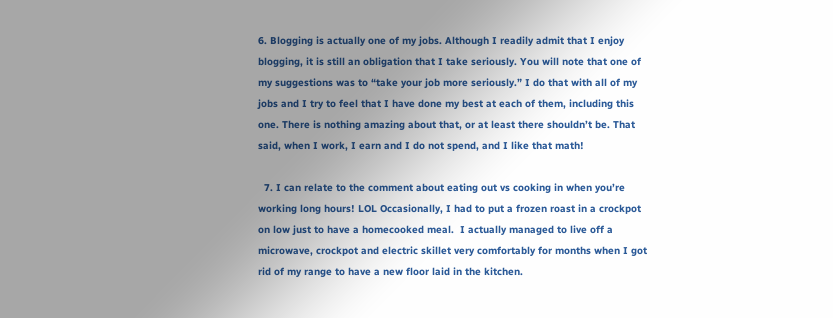6. Blogging is actually one of my jobs. Although I readily admit that I enjoy blogging, it is still an obligation that I take seriously. You will note that one of my suggestions was to “take your job more seriously.” I do that with all of my jobs and I try to feel that I have done my best at each of them, including this one. There is nothing amazing about that, or at least there shouldn’t be. That said, when I work, I earn and I do not spend, and I like that math!

  7. I can relate to the comment about eating out vs cooking in when you’re working long hours! LOL Occasionally, I had to put a frozen roast in a crockpot on low just to have a homecooked meal.  I actually managed to live off a microwave, crockpot and electric skillet very comfortably for months when I got rid of my range to have a new floor laid in the kitchen.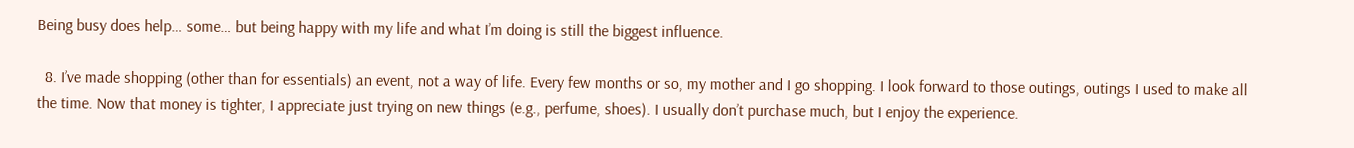Being busy does help… some… but being happy with my life and what I’m doing is still the biggest influence.

  8. I’ve made shopping (other than for essentials) an event, not a way of life. Every few months or so, my mother and I go shopping. I look forward to those outings, outings I used to make all the time. Now that money is tighter, I appreciate just trying on new things (e.g., perfume, shoes). I usually don’t purchase much, but I enjoy the experience.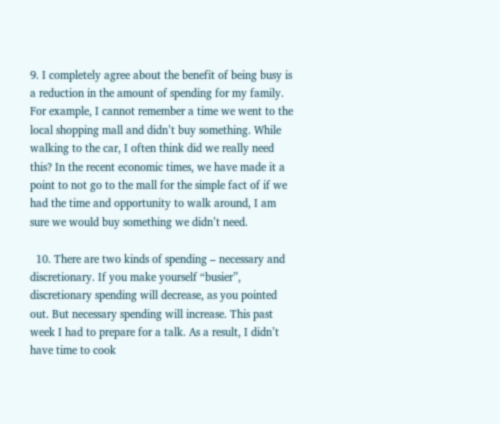9. I completely agree about the benefit of being busy is a reduction in the amount of spending for my family. For example, I cannot remember a time we went to the local shopping mall and didn’t buy something. While walking to the car, I often think did we really need this? In the recent economic times, we have made it a point to not go to the mall for the simple fact of if we had the time and opportunity to walk around, I am sure we would buy something we didn’t need.

  10. There are two kinds of spending – necessary and discretionary. If you make yourself “busier”, discretionary spending will decrease, as you pointed out. But necessary spending will increase. This past week I had to prepare for a talk. As a result, I didn’t have time to cook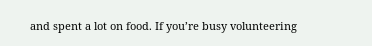and spent a lot on food. If you’re busy volunteering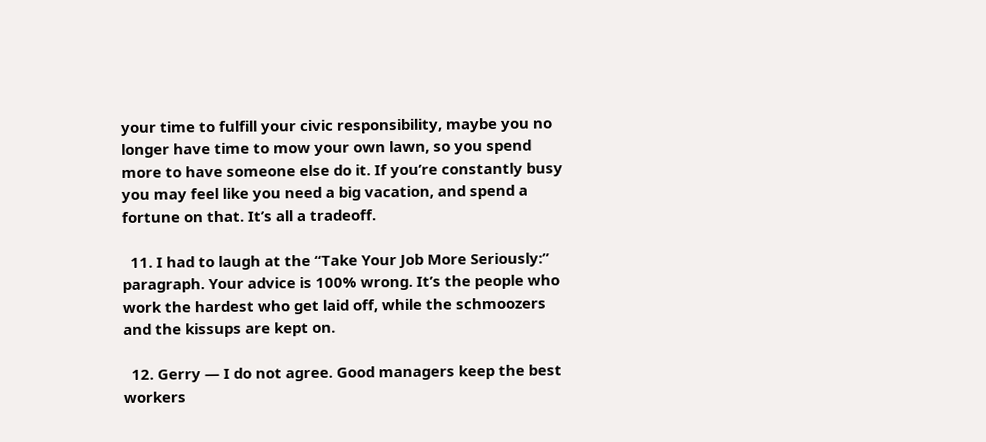your time to fulfill your civic responsibility, maybe you no longer have time to mow your own lawn, so you spend more to have someone else do it. If you’re constantly busy you may feel like you need a big vacation, and spend a fortune on that. It’s all a tradeoff.

  11. I had to laugh at the “Take Your Job More Seriously:” paragraph. Your advice is 100% wrong. It’s the people who work the hardest who get laid off, while the schmoozers and the kissups are kept on.

  12. Gerry — I do not agree. Good managers keep the best workers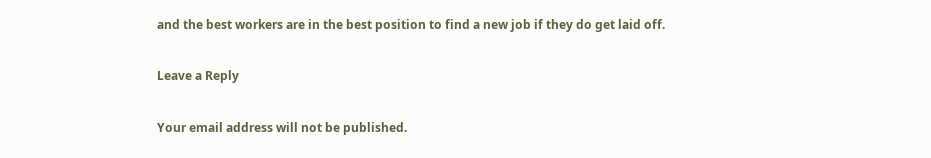and the best workers are in the best position to find a new job if they do get laid off.

Leave a Reply

Your email address will not be published.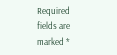Required fields are marked *